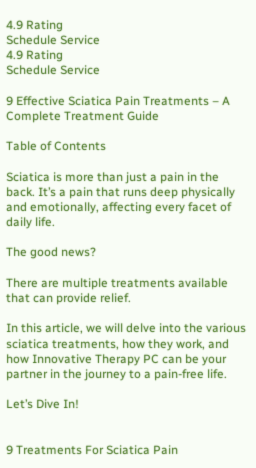4.9 Rating
Schedule Service
4.9 Rating
Schedule Service

9 Effective Sciatica Pain Treatments – A Complete Treatment Guide

Table of Contents

Sciatica is more than just a pain in the back. It’s a pain that runs deep physically and emotionally, affecting every facet of daily life.

The good news?

There are multiple treatments available that can provide relief.

In this article, we will delve into the various sciatica treatments, how they work, and how Innovative Therapy PC can be your partner in the journey to a pain-free life.

Let’s Dive In!


9 Treatments For Sciatica Pain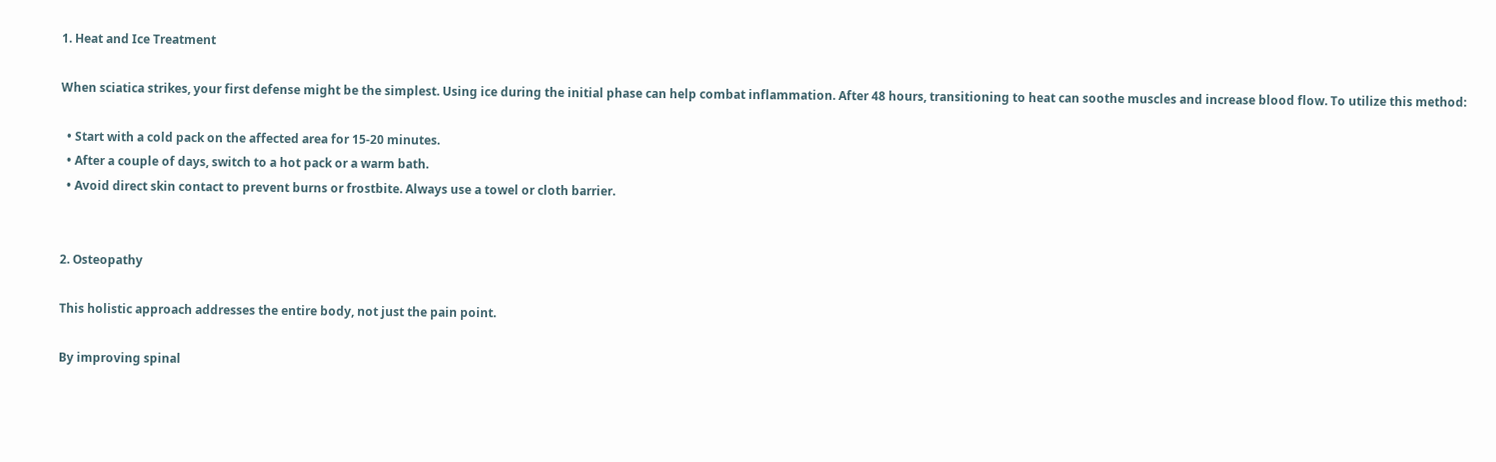1. Heat and Ice Treatment

When sciatica strikes, your first defense might be the simplest. Using ice during the initial phase can help combat inflammation. After 48 hours, transitioning to heat can soothe muscles and increase blood flow. To utilize this method:

  • Start with a cold pack on the affected area for 15-20 minutes.
  • After a couple of days, switch to a hot pack or a warm bath.
  • Avoid direct skin contact to prevent burns or frostbite. Always use a towel or cloth barrier.


2. Osteopathy

This holistic approach addresses the entire body, not just the pain point.

By improving spinal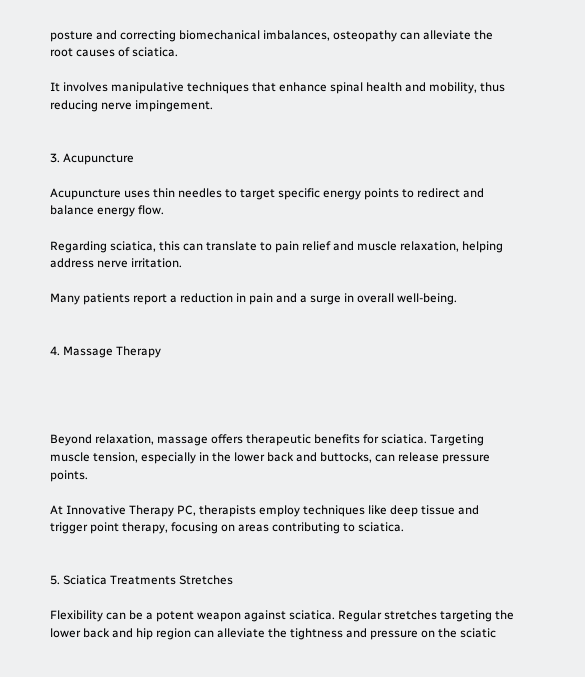posture and correcting biomechanical imbalances, osteopathy can alleviate the root causes of sciatica.

It involves manipulative techniques that enhance spinal health and mobility, thus reducing nerve impingement.


3. Acupuncture

Acupuncture uses thin needles to target specific energy points to redirect and balance energy flow.

Regarding sciatica, this can translate to pain relief and muscle relaxation, helping address nerve irritation.

Many patients report a reduction in pain and a surge in overall well-being.


4. Massage Therapy




Beyond relaxation, massage offers therapeutic benefits for sciatica. Targeting muscle tension, especially in the lower back and buttocks, can release pressure points.

At Innovative Therapy PC, therapists employ techniques like deep tissue and trigger point therapy, focusing on areas contributing to sciatica.


5. Sciatica Treatments Stretches

Flexibility can be a potent weapon against sciatica. Regular stretches targeting the lower back and hip region can alleviate the tightness and pressure on the sciatic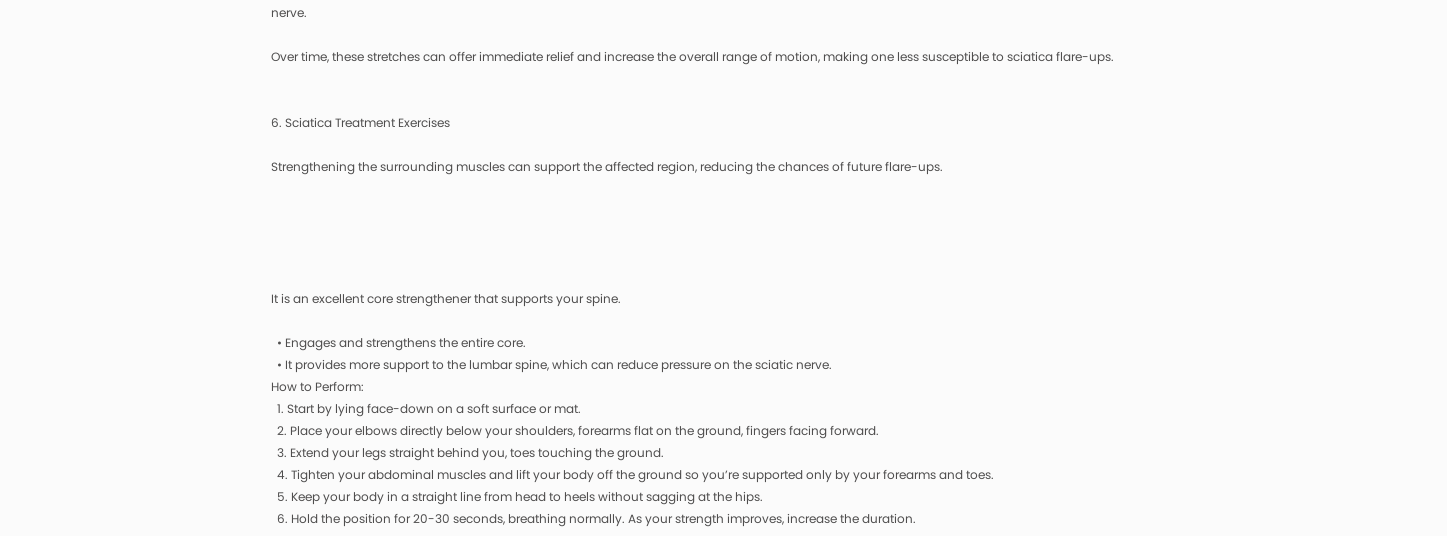nerve.

Over time, these stretches can offer immediate relief and increase the overall range of motion, making one less susceptible to sciatica flare-ups.


6. Sciatica Treatment Exercises

Strengthening the surrounding muscles can support the affected region, reducing the chances of future flare-ups.





It is an excellent core strengthener that supports your spine.

  • Engages and strengthens the entire core.
  • It provides more support to the lumbar spine, which can reduce pressure on the sciatic nerve.
How to Perform:
  1. Start by lying face-down on a soft surface or mat.
  2. Place your elbows directly below your shoulders, forearms flat on the ground, fingers facing forward.
  3. Extend your legs straight behind you, toes touching the ground.
  4. Tighten your abdominal muscles and lift your body off the ground so you’re supported only by your forearms and toes.
  5. Keep your body in a straight line from head to heels without sagging at the hips.
  6. Hold the position for 20-30 seconds, breathing normally. As your strength improves, increase the duration.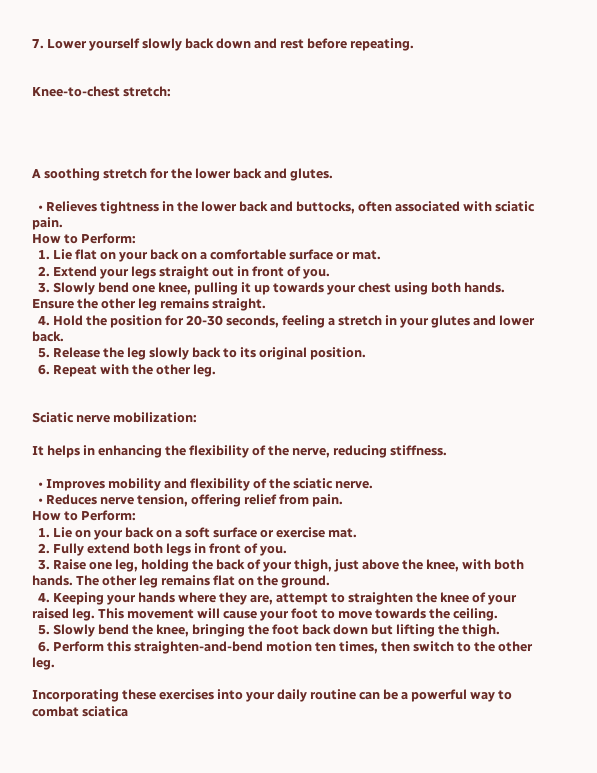7. Lower yourself slowly back down and rest before repeating.


Knee-to-chest stretch:




A soothing stretch for the lower back and glutes.

  • Relieves tightness in the lower back and buttocks, often associated with sciatic pain.
How to Perform:
  1. Lie flat on your back on a comfortable surface or mat.
  2. Extend your legs straight out in front of you.
  3. Slowly bend one knee, pulling it up towards your chest using both hands. Ensure the other leg remains straight.
  4. Hold the position for 20-30 seconds, feeling a stretch in your glutes and lower back.
  5. Release the leg slowly back to its original position.
  6. Repeat with the other leg.


Sciatic nerve mobilization:

It helps in enhancing the flexibility of the nerve, reducing stiffness.

  • Improves mobility and flexibility of the sciatic nerve.
  • Reduces nerve tension, offering relief from pain.
How to Perform:
  1. Lie on your back on a soft surface or exercise mat.
  2. Fully extend both legs in front of you.
  3. Raise one leg, holding the back of your thigh, just above the knee, with both hands. The other leg remains flat on the ground.
  4. Keeping your hands where they are, attempt to straighten the knee of your raised leg. This movement will cause your foot to move towards the ceiling.
  5. Slowly bend the knee, bringing the foot back down but lifting the thigh.
  6. Perform this straighten-and-bend motion ten times, then switch to the other leg.

Incorporating these exercises into your daily routine can be a powerful way to combat sciatica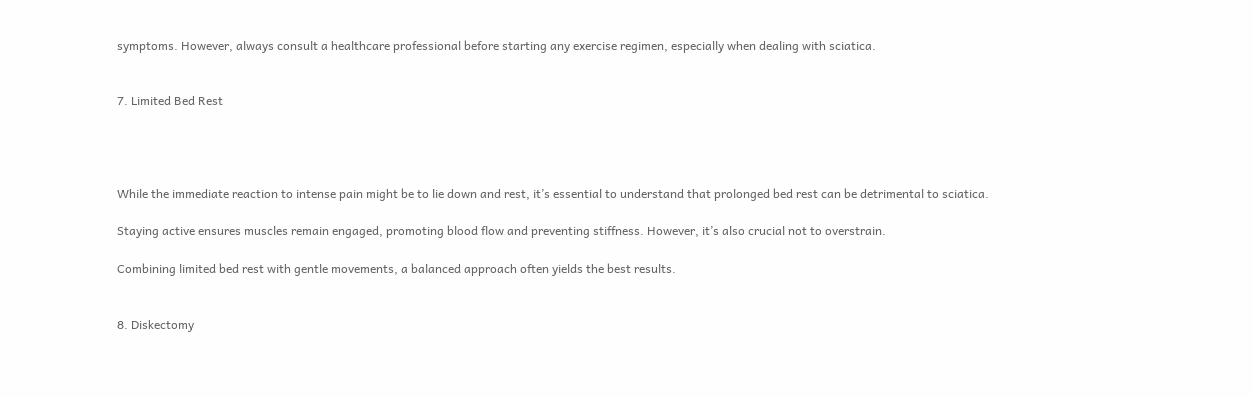symptoms. However, always consult a healthcare professional before starting any exercise regimen, especially when dealing with sciatica.


7. Limited Bed Rest




While the immediate reaction to intense pain might be to lie down and rest, it’s essential to understand that prolonged bed rest can be detrimental to sciatica.

Staying active ensures muscles remain engaged, promoting blood flow and preventing stiffness. However, it’s also crucial not to overstrain.

Combining limited bed rest with gentle movements, a balanced approach often yields the best results.


8. Diskectomy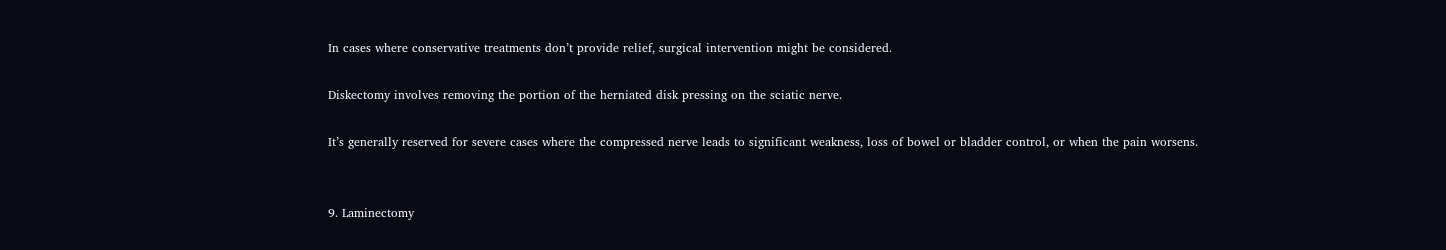In cases where conservative treatments don’t provide relief, surgical intervention might be considered.

Diskectomy involves removing the portion of the herniated disk pressing on the sciatic nerve.

It’s generally reserved for severe cases where the compressed nerve leads to significant weakness, loss of bowel or bladder control, or when the pain worsens.


9. Laminectomy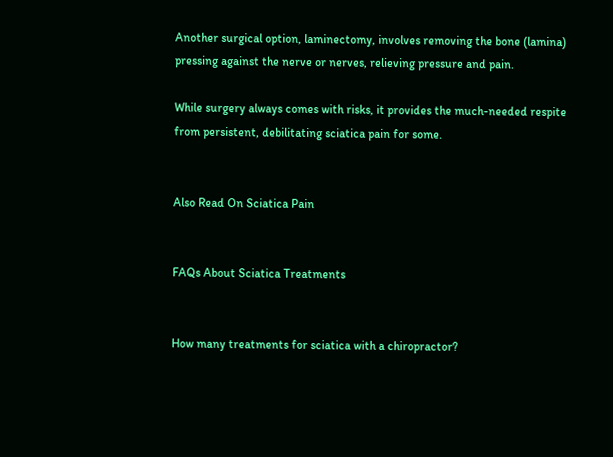Another surgical option, laminectomy, involves removing the bone (lamina) pressing against the nerve or nerves, relieving pressure and pain.

While surgery always comes with risks, it provides the much-needed respite from persistent, debilitating sciatica pain for some.


Also Read On Sciatica Pain


FAQs About Sciatica Treatments


How many treatments for sciatica with a chiropractor?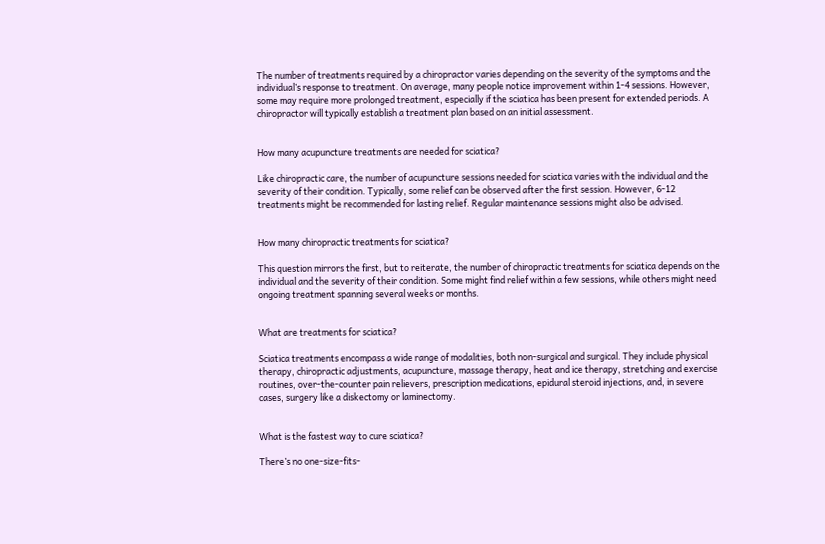The number of treatments required by a chiropractor varies depending on the severity of the symptoms and the individual’s response to treatment. On average, many people notice improvement within 1-4 sessions. However, some may require more prolonged treatment, especially if the sciatica has been present for extended periods. A chiropractor will typically establish a treatment plan based on an initial assessment.


How many acupuncture treatments are needed for sciatica?

Like chiropractic care, the number of acupuncture sessions needed for sciatica varies with the individual and the severity of their condition. Typically, some relief can be observed after the first session. However, 6-12 treatments might be recommended for lasting relief. Regular maintenance sessions might also be advised.


How many chiropractic treatments for sciatica?

This question mirrors the first, but to reiterate, the number of chiropractic treatments for sciatica depends on the individual and the severity of their condition. Some might find relief within a few sessions, while others might need ongoing treatment spanning several weeks or months.


What are treatments for sciatica?

Sciatica treatments encompass a wide range of modalities, both non-surgical and surgical. They include physical therapy, chiropractic adjustments, acupuncture, massage therapy, heat and ice therapy, stretching and exercise routines, over-the-counter pain relievers, prescription medications, epidural steroid injections, and, in severe cases, surgery like a diskectomy or laminectomy.


What is the fastest way to cure sciatica?

There’s no one-size-fits-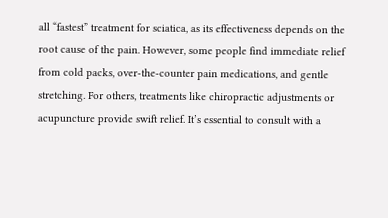all “fastest” treatment for sciatica, as its effectiveness depends on the root cause of the pain. However, some people find immediate relief from cold packs, over-the-counter pain medications, and gentle stretching. For others, treatments like chiropractic adjustments or acupuncture provide swift relief. It’s essential to consult with a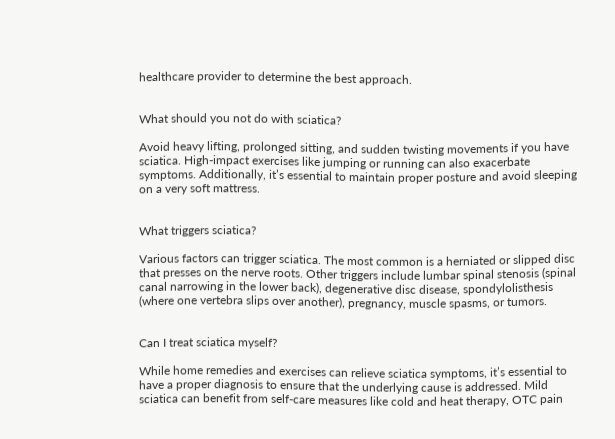healthcare provider to determine the best approach.


What should you not do with sciatica?

Avoid heavy lifting, prolonged sitting, and sudden twisting movements if you have sciatica. High-impact exercises like jumping or running can also exacerbate symptoms. Additionally, it’s essential to maintain proper posture and avoid sleeping on a very soft mattress.


What triggers sciatica?

Various factors can trigger sciatica. The most common is a herniated or slipped disc that presses on the nerve roots. Other triggers include lumbar spinal stenosis (spinal canal narrowing in the lower back), degenerative disc disease, spondylolisthesis (where one vertebra slips over another), pregnancy, muscle spasms, or tumors.


Can I treat sciatica myself?

While home remedies and exercises can relieve sciatica symptoms, it’s essential to have a proper diagnosis to ensure that the underlying cause is addressed. Mild sciatica can benefit from self-care measures like cold and heat therapy, OTC pain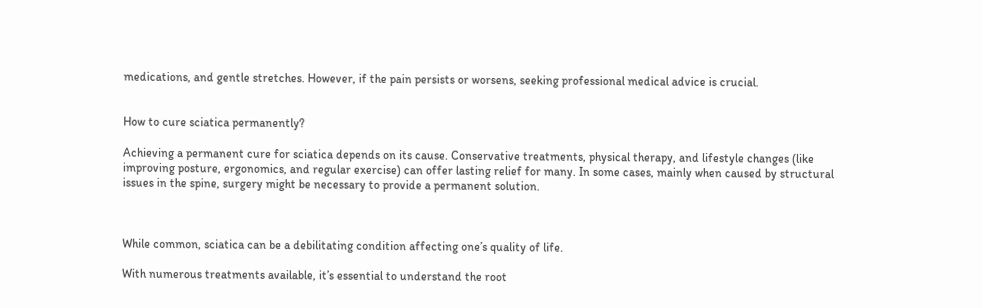medications, and gentle stretches. However, if the pain persists or worsens, seeking professional medical advice is crucial.


How to cure sciatica permanently?

Achieving a permanent cure for sciatica depends on its cause. Conservative treatments, physical therapy, and lifestyle changes (like improving posture, ergonomics, and regular exercise) can offer lasting relief for many. In some cases, mainly when caused by structural issues in the spine, surgery might be necessary to provide a permanent solution.



While common, sciatica can be a debilitating condition affecting one’s quality of life.

With numerous treatments available, it’s essential to understand the root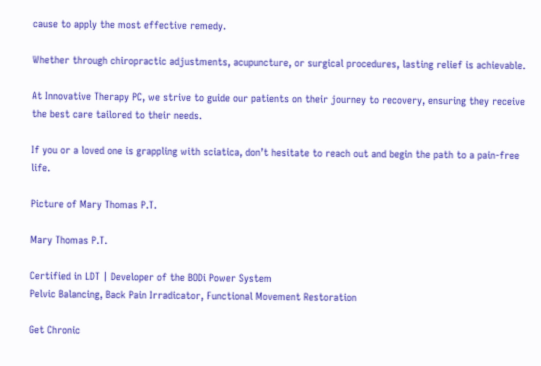cause to apply the most effective remedy.

Whether through chiropractic adjustments, acupuncture, or surgical procedures, lasting relief is achievable.

At Innovative Therapy PC, we strive to guide our patients on their journey to recovery, ensuring they receive the best care tailored to their needs.

If you or a loved one is grappling with sciatica, don’t hesitate to reach out and begin the path to a pain-free life.

Picture of Mary Thomas P.T.

Mary Thomas P.T.

Certified in LDT | Developer of the BODi Power System
Pelvic Balancing, Back Pain Irradicator, Functional Movement Restoration

Get Chronic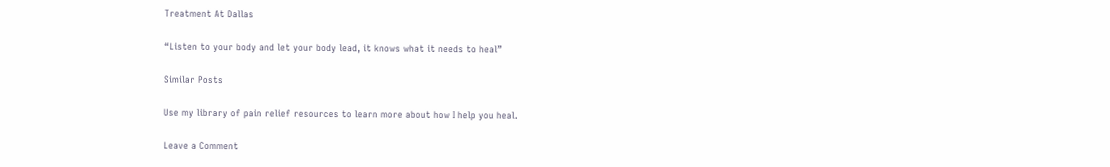Treatment At Dallas

“Listen to your body and let your body lead, it knows what it needs to heal”

Similar Posts

Use my library of pain relief resources to learn more about how I help you heal.

Leave a Comment